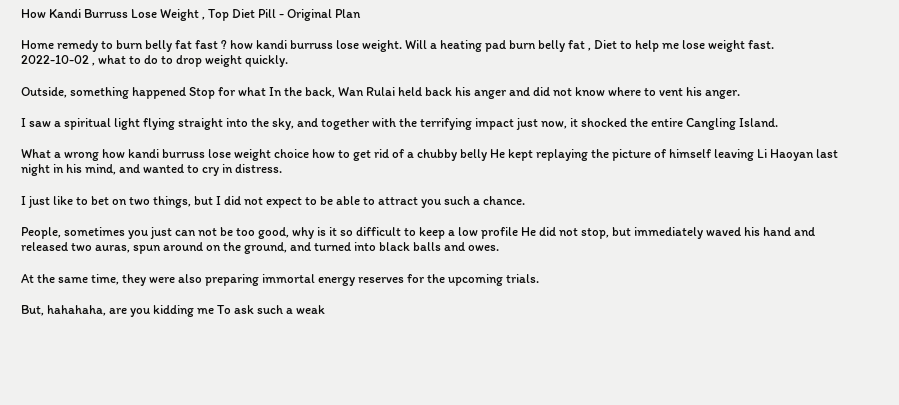How Kandi Burruss Lose Weight , Top Diet Pill - Original Plan

Home remedy to burn belly fat fast ? how kandi burruss lose weight. Will a heating pad burn belly fat , Diet to help me lose weight fast. 2022-10-02 , what to do to drop weight quickly.

Outside, something happened Stop for what In the back, Wan Rulai held back his anger and did not know where to vent his anger.

I saw a spiritual light flying straight into the sky, and together with the terrifying impact just now, it shocked the entire Cangling Island.

What a wrong how kandi burruss lose weight choice how to get rid of a chubby belly He kept replaying the picture of himself leaving Li Haoyan last night in his mind, and wanted to cry in distress.

I just like to bet on two things, but I did not expect to be able to attract you such a chance.

People, sometimes you just can not be too good, why is it so difficult to keep a low profile He did not stop, but immediately waved his hand and released two auras, spun around on the ground, and turned into black balls and owes.

At the same time, they were also preparing immortal energy reserves for the upcoming trials.

But, hahahaha, are you kidding me To ask such a weak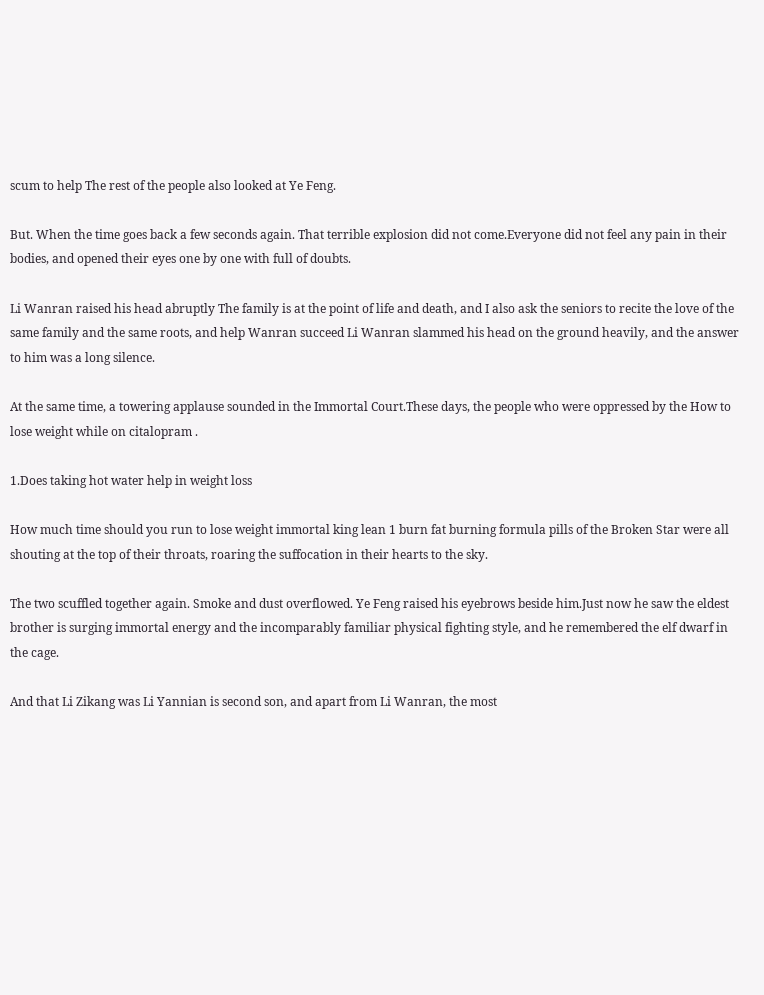scum to help The rest of the people also looked at Ye Feng.

But. When the time goes back a few seconds again. That terrible explosion did not come.Everyone did not feel any pain in their bodies, and opened their eyes one by one with full of doubts.

Li Wanran raised his head abruptly The family is at the point of life and death, and I also ask the seniors to recite the love of the same family and the same roots, and help Wanran succeed Li Wanran slammed his head on the ground heavily, and the answer to him was a long silence.

At the same time, a towering applause sounded in the Immortal Court.These days, the people who were oppressed by the How to lose weight while on citalopram .

1.Does taking hot water help in weight loss

How much time should you run to lose weight immortal king lean 1 burn fat burning formula pills of the Broken Star were all shouting at the top of their throats, roaring the suffocation in their hearts to the sky.

The two scuffled together again. Smoke and dust overflowed. Ye Feng raised his eyebrows beside him.Just now he saw the eldest brother is surging immortal energy and the incomparably familiar physical fighting style, and he remembered the elf dwarf in the cage.

And that Li Zikang was Li Yannian is second son, and apart from Li Wanran, the most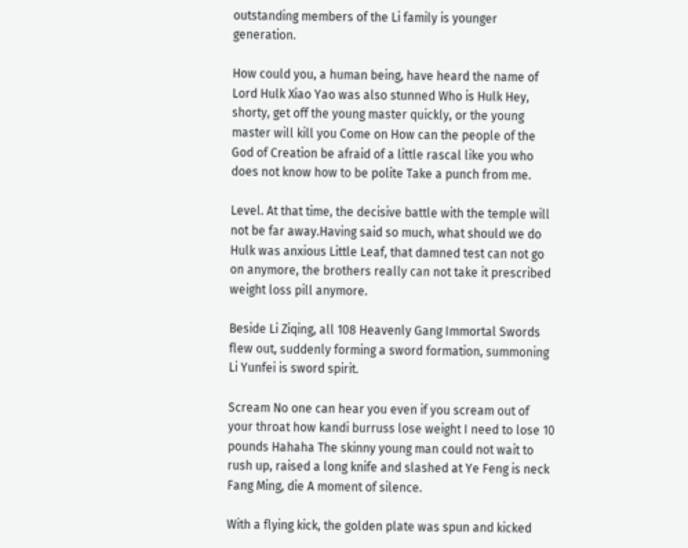outstanding members of the Li family is younger generation.

How could you, a human being, have heard the name of Lord Hulk Xiao Yao was also stunned Who is Hulk Hey, shorty, get off the young master quickly, or the young master will kill you Come on How can the people of the God of Creation be afraid of a little rascal like you who does not know how to be polite Take a punch from me.

Level. At that time, the decisive battle with the temple will not be far away.Having said so much, what should we do Hulk was anxious Little Leaf, that damned test can not go on anymore, the brothers really can not take it prescribed weight loss pill anymore.

Beside Li Ziqing, all 108 Heavenly Gang Immortal Swords flew out, suddenly forming a sword formation, summoning Li Yunfei is sword spirit.

Scream No one can hear you even if you scream out of your throat how kandi burruss lose weight I need to lose 10 pounds Hahaha The skinny young man could not wait to rush up, raised a long knife and slashed at Ye Feng is neck Fang Ming, die A moment of silence.

With a flying kick, the golden plate was spun and kicked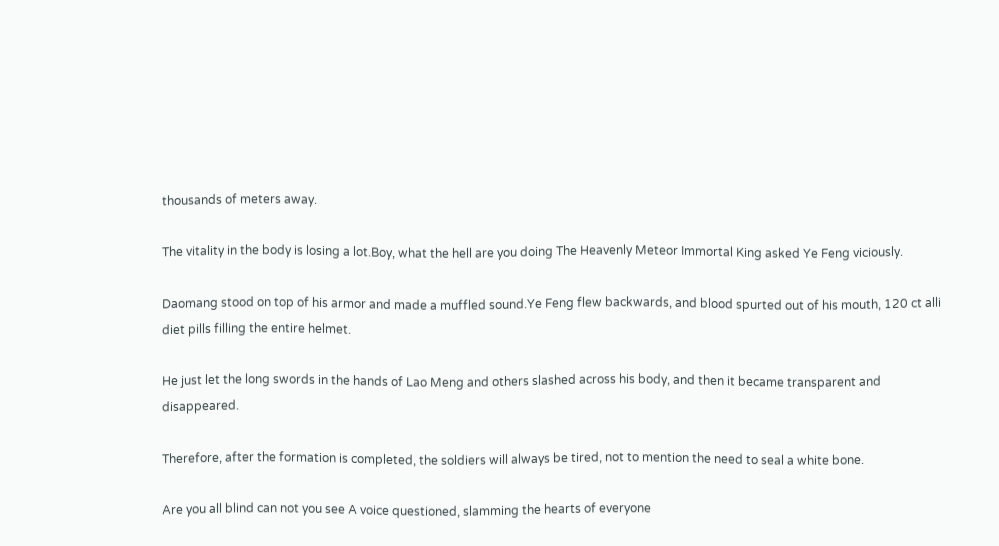thousands of meters away.

The vitality in the body is losing a lot.Boy, what the hell are you doing The Heavenly Meteor Immortal King asked Ye Feng viciously.

Daomang stood on top of his armor and made a muffled sound.Ye Feng flew backwards, and blood spurted out of his mouth, 120 ct alli diet pills filling the entire helmet.

He just let the long swords in the hands of Lao Meng and others slashed across his body, and then it became transparent and disappeared.

Therefore, after the formation is completed, the soldiers will always be tired, not to mention the need to seal a white bone.

Are you all blind can not you see A voice questioned, slamming the hearts of everyone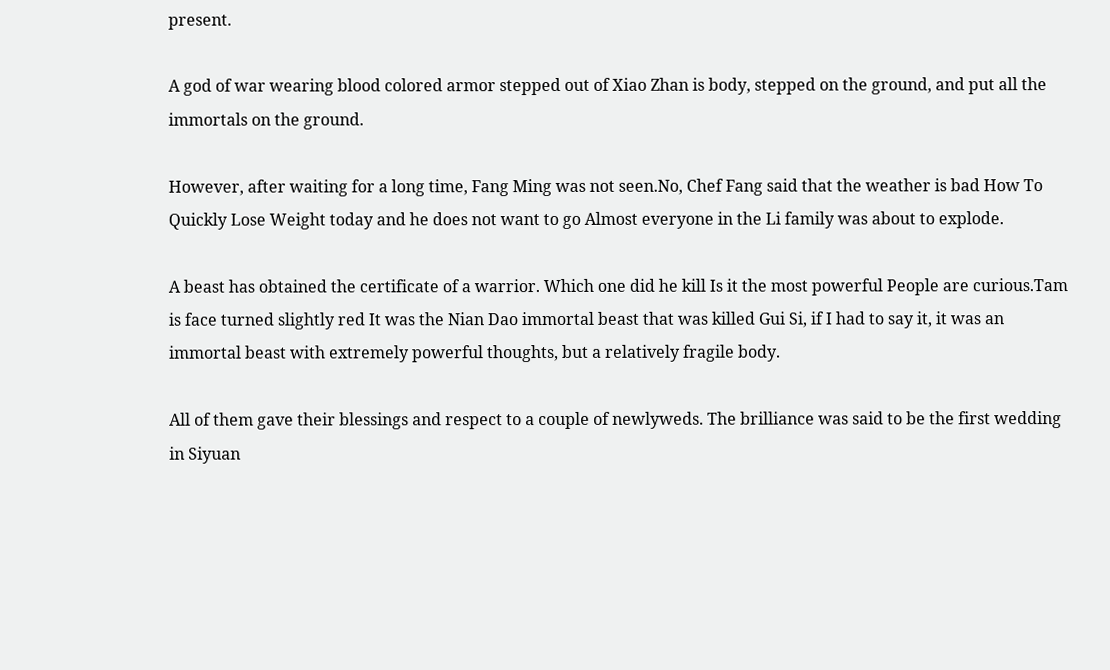present.

A god of war wearing blood colored armor stepped out of Xiao Zhan is body, stepped on the ground, and put all the immortals on the ground.

However, after waiting for a long time, Fang Ming was not seen.No, Chef Fang said that the weather is bad How To Quickly Lose Weight today and he does not want to go Almost everyone in the Li family was about to explode.

A beast has obtained the certificate of a warrior. Which one did he kill Is it the most powerful People are curious.Tam is face turned slightly red It was the Nian Dao immortal beast that was killed Gui Si, if I had to say it, it was an immortal beast with extremely powerful thoughts, but a relatively fragile body.

All of them gave their blessings and respect to a couple of newlyweds. The brilliance was said to be the first wedding in Siyuan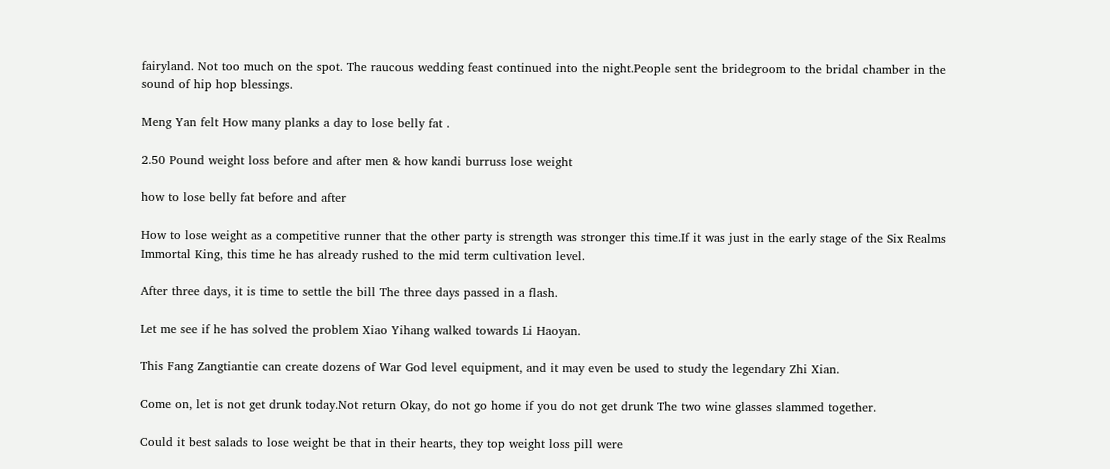fairyland. Not too much on the spot. The raucous wedding feast continued into the night.People sent the bridegroom to the bridal chamber in the sound of hip hop blessings.

Meng Yan felt How many planks a day to lose belly fat .

2.50 Pound weight loss before and after men & how kandi burruss lose weight

how to lose belly fat before and after

How to lose weight as a competitive runner that the other party is strength was stronger this time.If it was just in the early stage of the Six Realms Immortal King, this time he has already rushed to the mid term cultivation level.

After three days, it is time to settle the bill The three days passed in a flash.

Let me see if he has solved the problem Xiao Yihang walked towards Li Haoyan.

This Fang Zangtiantie can create dozens of War God level equipment, and it may even be used to study the legendary Zhi Xian.

Come on, let is not get drunk today.Not return Okay, do not go home if you do not get drunk The two wine glasses slammed together.

Could it best salads to lose weight be that in their hearts, they top weight loss pill were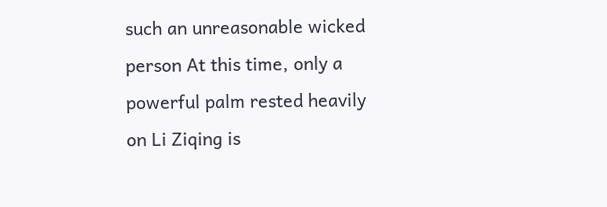such an unreasonable wicked person At this time, only a powerful palm rested heavily on Li Ziqing is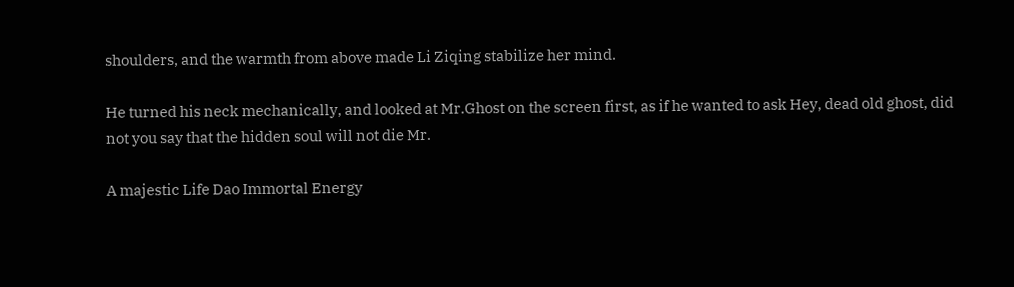shoulders, and the warmth from above made Li Ziqing stabilize her mind.

He turned his neck mechanically, and looked at Mr.Ghost on the screen first, as if he wanted to ask Hey, dead old ghost, did not you say that the hidden soul will not die Mr.

A majestic Life Dao Immortal Energy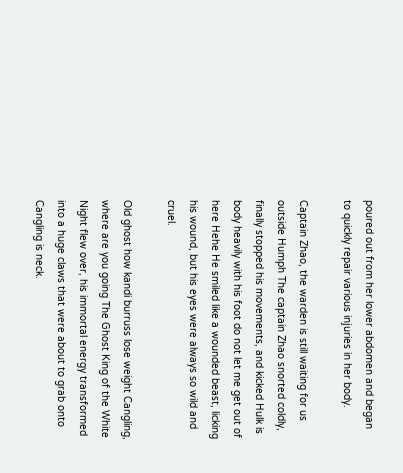poured out from her lower abdomen and began to quickly repair various injuries in her body.

Captain Zhao, the warden is still waiting for us outside Humph The captain Zhao snorted coldly, finally stopped his movements, and kicked Hulk is body heavily with his foot do not let me get out of here Hehe He smiled like a wounded beast, licking his wound, but his eyes were always so wild and cruel.

Old ghost how kandi burruss lose weight Cangling, where are you going The Ghost King of the White Night flew over, his immortal energy transformed into a huge claws that were about to grab onto Cangling is neck.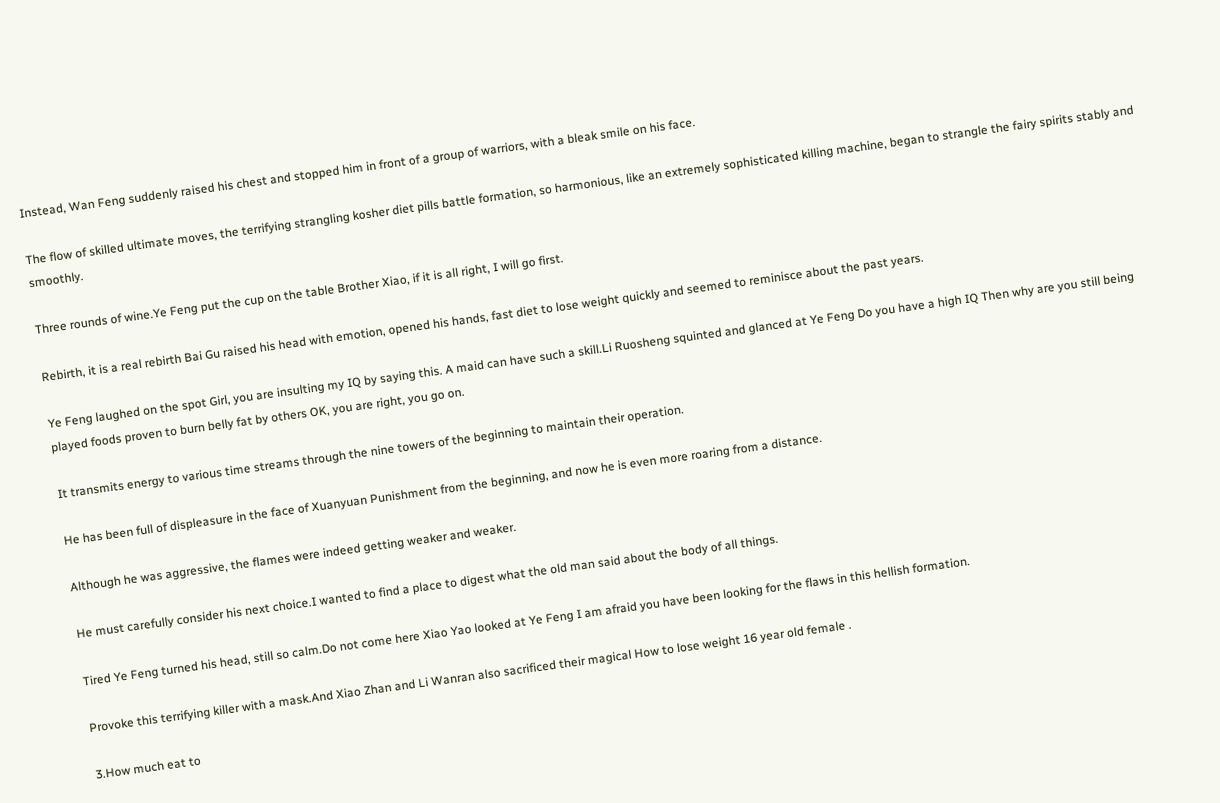Instead, Wan Feng suddenly raised his chest and stopped him in front of a group of warriors, with a bleak smile on his face.

The flow of skilled ultimate moves, the terrifying strangling kosher diet pills battle formation, so harmonious, like an extremely sophisticated killing machine, began to strangle the fairy spirits stably and smoothly.

Three rounds of wine.Ye Feng put the cup on the table Brother Xiao, if it is all right, I will go first.

Rebirth, it is a real rebirth Bai Gu raised his head with emotion, opened his hands, fast diet to lose weight quickly and seemed to reminisce about the past years.

Ye Feng laughed on the spot Girl, you are insulting my IQ by saying this. A maid can have such a skill.Li Ruosheng squinted and glanced at Ye Feng Do you have a high IQ Then why are you still being played foods proven to burn belly fat by others OK, you are right, you go on.

It transmits energy to various time streams through the nine towers of the beginning to maintain their operation.

He has been full of displeasure in the face of Xuanyuan Punishment from the beginning, and now he is even more roaring from a distance.

Although he was aggressive, the flames were indeed getting weaker and weaker.

He must carefully consider his next choice.I wanted to find a place to digest what the old man said about the body of all things.

Tired Ye Feng turned his head, still so calm.Do not come here Xiao Yao looked at Ye Feng I am afraid you have been looking for the flaws in this hellish formation.

Provoke this terrifying killer with a mask.And Xiao Zhan and Li Wanran also sacrificed their magical How to lose weight 16 year old female .

3.How much eat to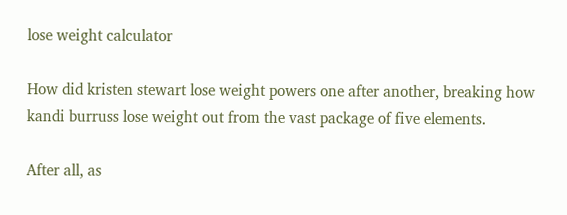lose weight calculator

How did kristen stewart lose weight powers one after another, breaking how kandi burruss lose weight out from the vast package of five elements.

After all, as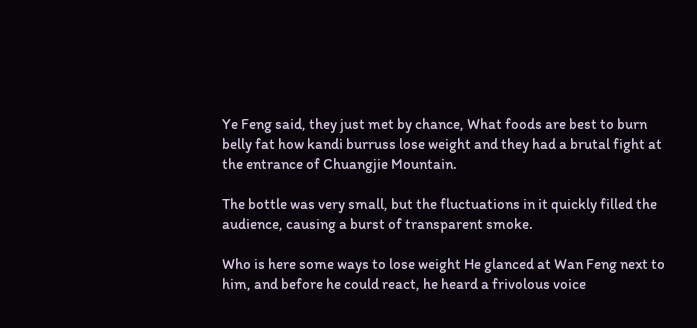Ye Feng said, they just met by chance, What foods are best to burn belly fat how kandi burruss lose weight and they had a brutal fight at the entrance of Chuangjie Mountain.

The bottle was very small, but the fluctuations in it quickly filled the audience, causing a burst of transparent smoke.

Who is here some ways to lose weight He glanced at Wan Feng next to him, and before he could react, he heard a frivolous voice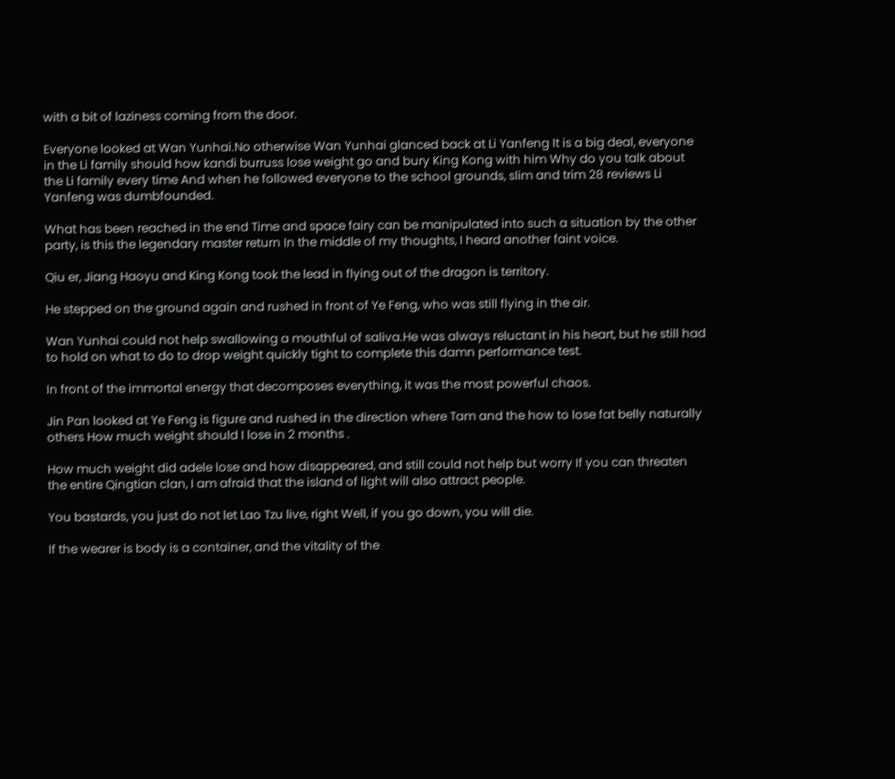with a bit of laziness coming from the door.

Everyone looked at Wan Yunhai.No otherwise Wan Yunhai glanced back at Li Yanfeng It is a big deal, everyone in the Li family should how kandi burruss lose weight go and bury King Kong with him Why do you talk about the Li family every time And when he followed everyone to the school grounds, slim and trim 28 reviews Li Yanfeng was dumbfounded.

What has been reached in the end Time and space fairy can be manipulated into such a situation by the other party, is this the legendary master return In the middle of my thoughts, I heard another faint voice.

Qiu er, Jiang Haoyu and King Kong took the lead in flying out of the dragon is territory.

He stepped on the ground again and rushed in front of Ye Feng, who was still flying in the air.

Wan Yunhai could not help swallowing a mouthful of saliva.He was always reluctant in his heart, but he still had to hold on what to do to drop weight quickly tight to complete this damn performance test.

In front of the immortal energy that decomposes everything, it was the most powerful chaos.

Jin Pan looked at Ye Feng is figure and rushed in the direction where Tam and the how to lose fat belly naturally others How much weight should I lose in 2 months .

How much weight did adele lose and how disappeared, and still could not help but worry If you can threaten the entire Qingtian clan, I am afraid that the island of light will also attract people.

You bastards, you just do not let Lao Tzu live, right Well, if you go down, you will die.

If the wearer is body is a container, and the vitality of the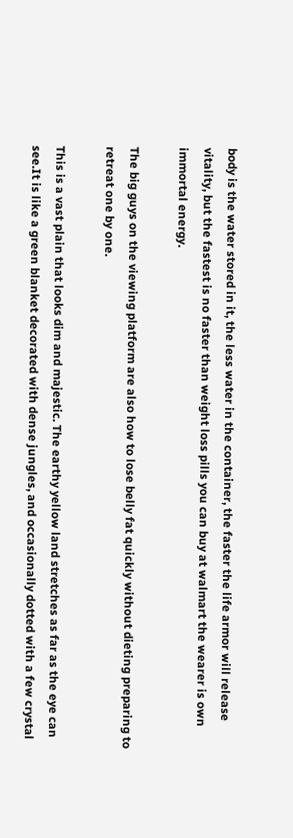body is the water stored in it, the less water in the container, the faster the life armor will release vitality, but the fastest is no faster than weight loss pills you can buy at walmart the wearer is own immortal energy.

The big guys on the viewing platform are also how to lose belly fat quickly without dieting preparing to retreat one by one.

This is a vast plain that looks dim and majestic. The earthy yellow land stretches as far as the eye can see.It is like a green blanket decorated with dense jungles, and occasionally dotted with a few crystal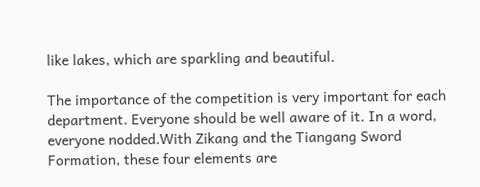like lakes, which are sparkling and beautiful.

The importance of the competition is very important for each department. Everyone should be well aware of it. In a word, everyone nodded.With Zikang and the Tiangang Sword Formation, these four elements are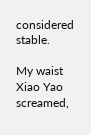considered stable.

My waist Xiao Yao screamed,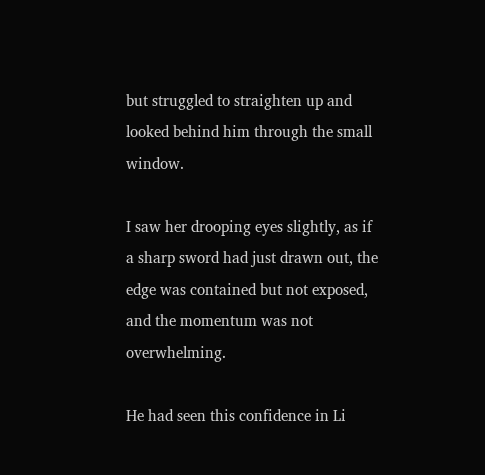but struggled to straighten up and looked behind him through the small window.

I saw her drooping eyes slightly, as if a sharp sword had just drawn out, the edge was contained but not exposed, and the momentum was not overwhelming.

He had seen this confidence in Li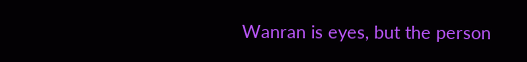Wanran is eyes, but the person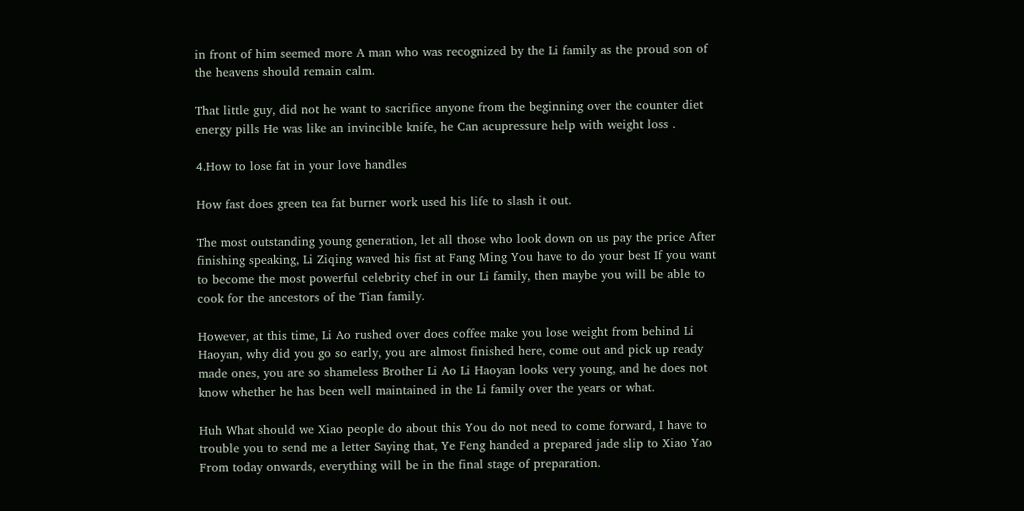in front of him seemed more A man who was recognized by the Li family as the proud son of the heavens should remain calm.

That little guy, did not he want to sacrifice anyone from the beginning over the counter diet energy pills He was like an invincible knife, he Can acupressure help with weight loss .

4.How to lose fat in your love handles

How fast does green tea fat burner work used his life to slash it out.

The most outstanding young generation, let all those who look down on us pay the price After finishing speaking, Li Ziqing waved his fist at Fang Ming You have to do your best If you want to become the most powerful celebrity chef in our Li family, then maybe you will be able to cook for the ancestors of the Tian family.

However, at this time, Li Ao rushed over does coffee make you lose weight from behind Li Haoyan, why did you go so early, you are almost finished here, come out and pick up ready made ones, you are so shameless Brother Li Ao Li Haoyan looks very young, and he does not know whether he has been well maintained in the Li family over the years or what.

Huh What should we Xiao people do about this You do not need to come forward, I have to trouble you to send me a letter Saying that, Ye Feng handed a prepared jade slip to Xiao Yao From today onwards, everything will be in the final stage of preparation.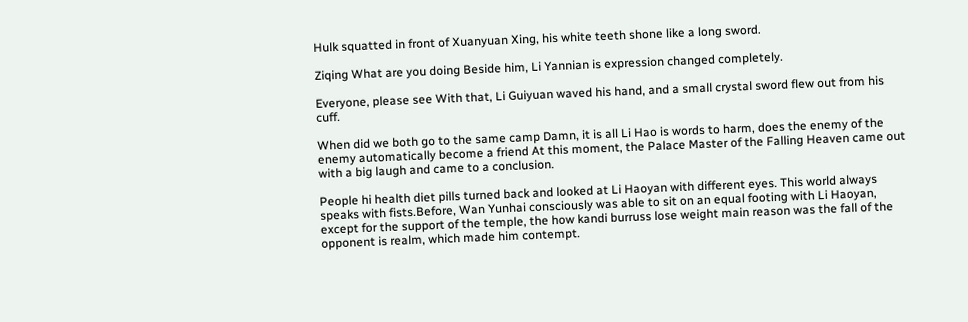Hulk squatted in front of Xuanyuan Xing, his white teeth shone like a long sword.

Ziqing What are you doing Beside him, Li Yannian is expression changed completely.

Everyone, please see With that, Li Guiyuan waved his hand, and a small crystal sword flew out from his cuff.

When did we both go to the same camp Damn, it is all Li Hao is words to harm, does the enemy of the enemy automatically become a friend At this moment, the Palace Master of the Falling Heaven came out with a big laugh and came to a conclusion.

People hi health diet pills turned back and looked at Li Haoyan with different eyes. This world always speaks with fists.Before, Wan Yunhai consciously was able to sit on an equal footing with Li Haoyan, except for the support of the temple, the how kandi burruss lose weight main reason was the fall of the opponent is realm, which made him contempt.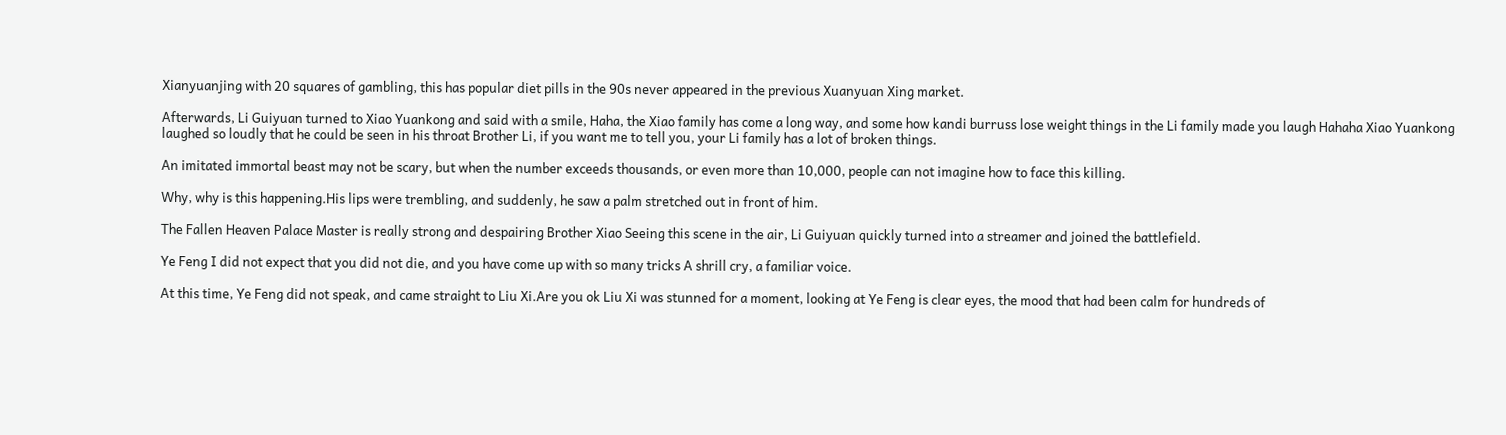Xianyuanjing with 20 squares of gambling, this has popular diet pills in the 90s never appeared in the previous Xuanyuan Xing market.

Afterwards, Li Guiyuan turned to Xiao Yuankong and said with a smile, Haha, the Xiao family has come a long way, and some how kandi burruss lose weight things in the Li family made you laugh Hahaha Xiao Yuankong laughed so loudly that he could be seen in his throat Brother Li, if you want me to tell you, your Li family has a lot of broken things.

An imitated immortal beast may not be scary, but when the number exceeds thousands, or even more than 10,000, people can not imagine how to face this killing.

Why, why is this happening.His lips were trembling, and suddenly, he saw a palm stretched out in front of him.

The Fallen Heaven Palace Master is really strong and despairing Brother Xiao Seeing this scene in the air, Li Guiyuan quickly turned into a streamer and joined the battlefield.

Ye Feng I did not expect that you did not die, and you have come up with so many tricks A shrill cry, a familiar voice.

At this time, Ye Feng did not speak, and came straight to Liu Xi.Are you ok Liu Xi was stunned for a moment, looking at Ye Feng is clear eyes, the mood that had been calm for hundreds of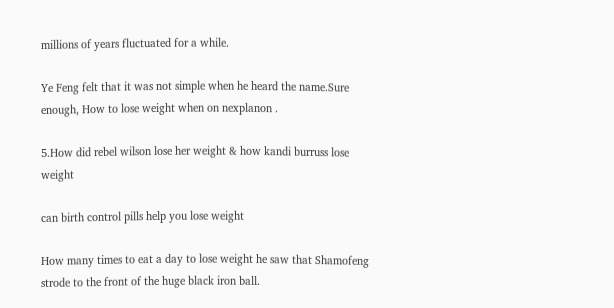millions of years fluctuated for a while.

Ye Feng felt that it was not simple when he heard the name.Sure enough, How to lose weight when on nexplanon .

5.How did rebel wilson lose her weight & how kandi burruss lose weight

can birth control pills help you lose weight

How many times to eat a day to lose weight he saw that Shamofeng strode to the front of the huge black iron ball.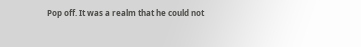Pop off. It was a realm that he could not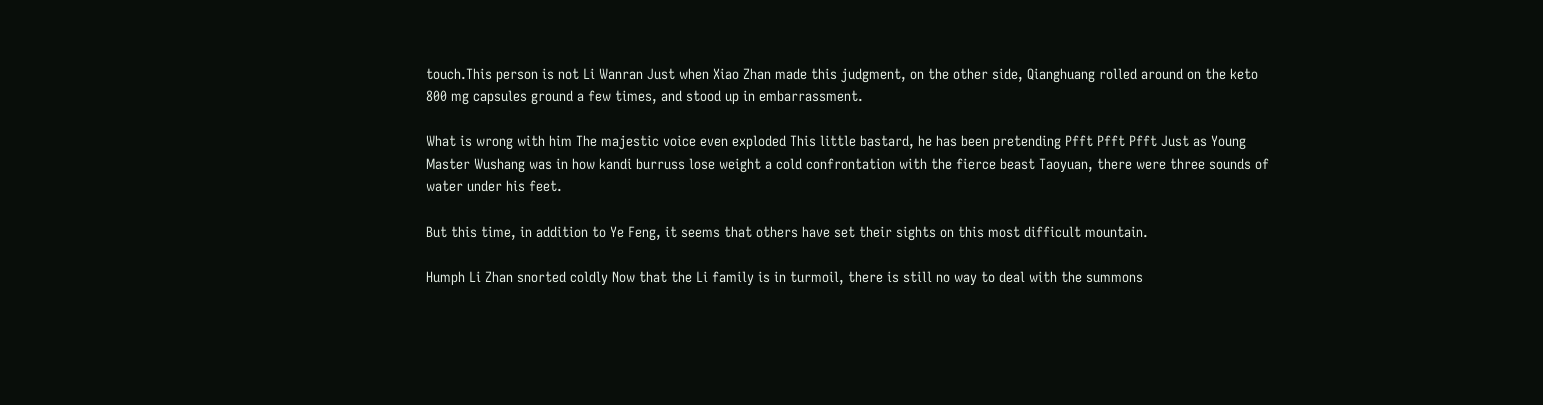touch.This person is not Li Wanran Just when Xiao Zhan made this judgment, on the other side, Qianghuang rolled around on the keto 800 mg capsules ground a few times, and stood up in embarrassment.

What is wrong with him The majestic voice even exploded This little bastard, he has been pretending Pfft Pfft Pfft Just as Young Master Wushang was in how kandi burruss lose weight a cold confrontation with the fierce beast Taoyuan, there were three sounds of water under his feet.

But this time, in addition to Ye Feng, it seems that others have set their sights on this most difficult mountain.

Humph Li Zhan snorted coldly Now that the Li family is in turmoil, there is still no way to deal with the summons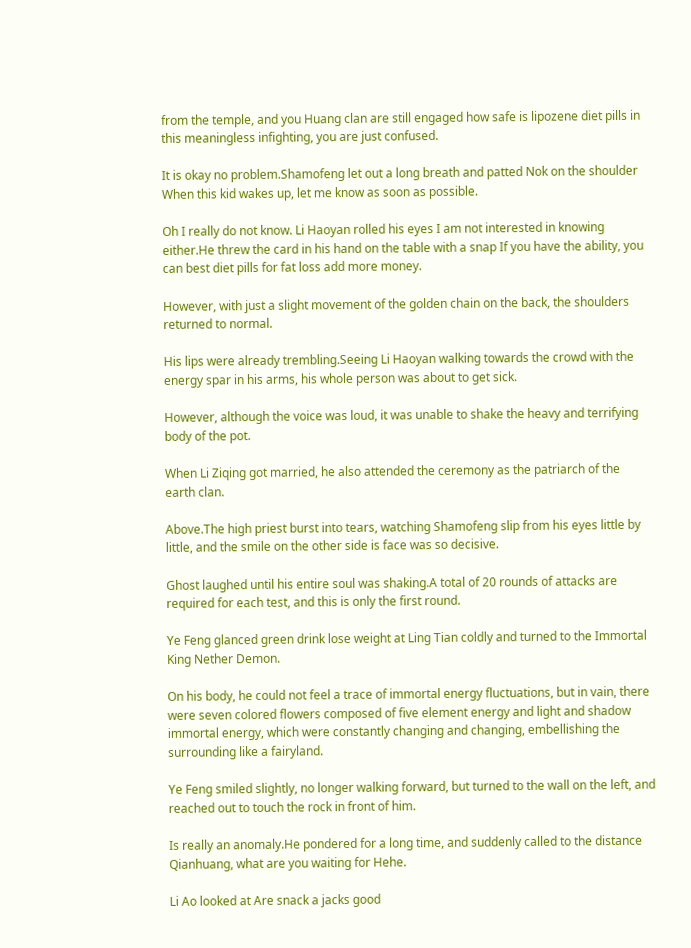from the temple, and you Huang clan are still engaged how safe is lipozene diet pills in this meaningless infighting, you are just confused.

It is okay no problem.Shamofeng let out a long breath and patted Nok on the shoulder When this kid wakes up, let me know as soon as possible.

Oh I really do not know. Li Haoyan rolled his eyes I am not interested in knowing either.He threw the card in his hand on the table with a snap If you have the ability, you can best diet pills for fat loss add more money.

However, with just a slight movement of the golden chain on the back, the shoulders returned to normal.

His lips were already trembling.Seeing Li Haoyan walking towards the crowd with the energy spar in his arms, his whole person was about to get sick.

However, although the voice was loud, it was unable to shake the heavy and terrifying body of the pot.

When Li Ziqing got married, he also attended the ceremony as the patriarch of the earth clan.

Above.The high priest burst into tears, watching Shamofeng slip from his eyes little by little, and the smile on the other side is face was so decisive.

Ghost laughed until his entire soul was shaking.A total of 20 rounds of attacks are required for each test, and this is only the first round.

Ye Feng glanced green drink lose weight at Ling Tian coldly and turned to the Immortal King Nether Demon.

On his body, he could not feel a trace of immortal energy fluctuations, but in vain, there were seven colored flowers composed of five element energy and light and shadow immortal energy, which were constantly changing and changing, embellishing the surrounding like a fairyland.

Ye Feng smiled slightly, no longer walking forward, but turned to the wall on the left, and reached out to touch the rock in front of him.

Is really an anomaly.He pondered for a long time, and suddenly called to the distance Qianhuang, what are you waiting for Hehe.

Li Ao looked at Are snack a jacks good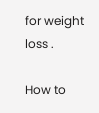for weight loss .

How to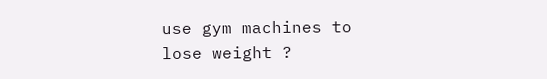use gym machines to lose weight ?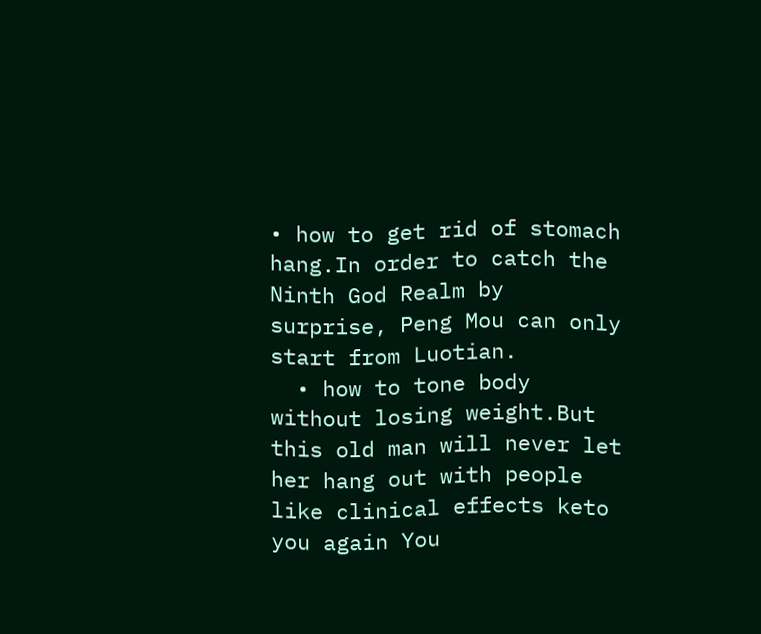• how to get rid of stomach hang.In order to catch the Ninth God Realm by surprise, Peng Mou can only start from Luotian.
  • how to tone body without losing weight.But this old man will never let her hang out with people like clinical effects keto you again You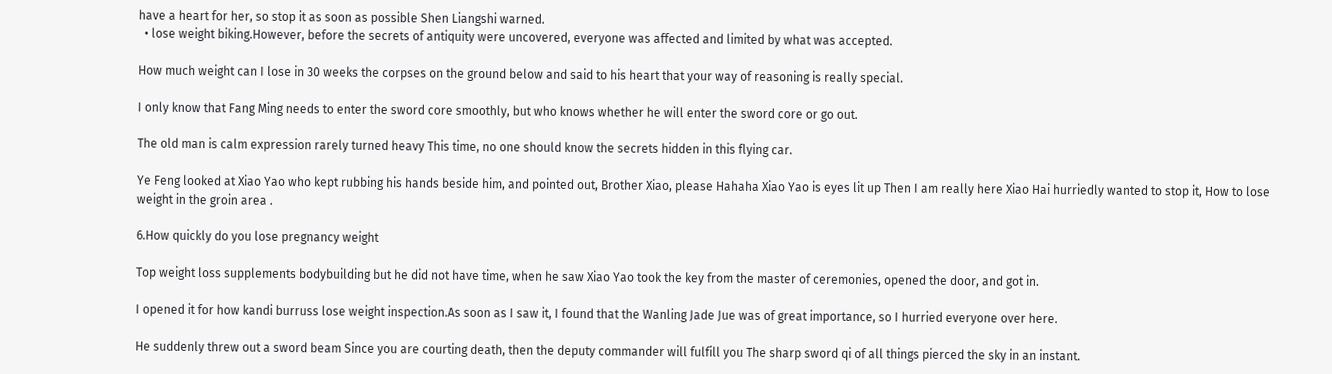have a heart for her, so stop it as soon as possible Shen Liangshi warned.
  • lose weight biking.However, before the secrets of antiquity were uncovered, everyone was affected and limited by what was accepted.

How much weight can I lose in 30 weeks the corpses on the ground below and said to his heart that your way of reasoning is really special.

I only know that Fang Ming needs to enter the sword core smoothly, but who knows whether he will enter the sword core or go out.

The old man is calm expression rarely turned heavy This time, no one should know the secrets hidden in this flying car.

Ye Feng looked at Xiao Yao who kept rubbing his hands beside him, and pointed out, Brother Xiao, please Hahaha Xiao Yao is eyes lit up Then I am really here Xiao Hai hurriedly wanted to stop it, How to lose weight in the groin area .

6.How quickly do you lose pregnancy weight

Top weight loss supplements bodybuilding but he did not have time, when he saw Xiao Yao took the key from the master of ceremonies, opened the door, and got in.

I opened it for how kandi burruss lose weight inspection.As soon as I saw it, I found that the Wanling Jade Jue was of great importance, so I hurried everyone over here.

He suddenly threw out a sword beam Since you are courting death, then the deputy commander will fulfill you The sharp sword qi of all things pierced the sky in an instant.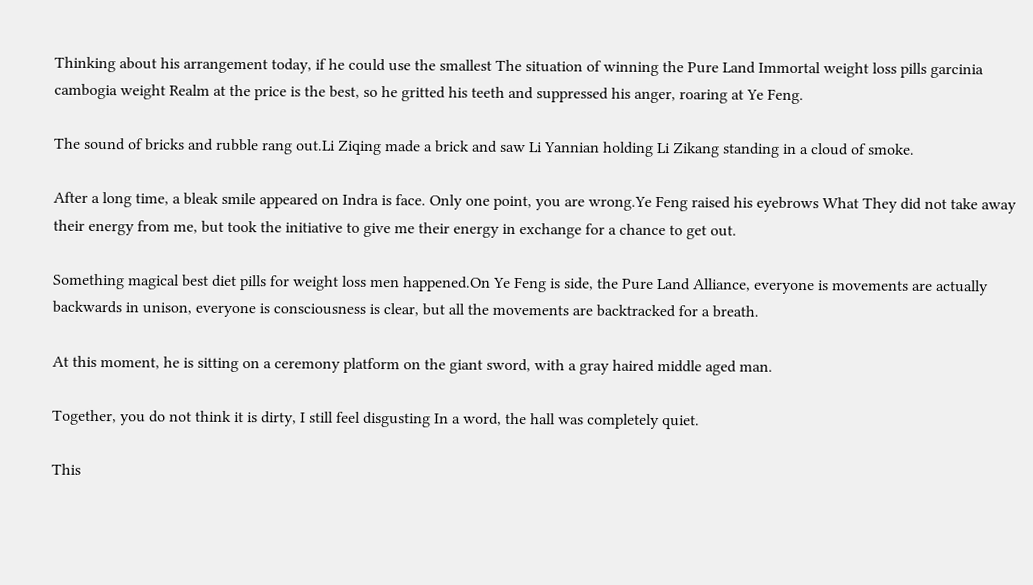Thinking about his arrangement today, if he could use the smallest The situation of winning the Pure Land Immortal weight loss pills garcinia cambogia weight Realm at the price is the best, so he gritted his teeth and suppressed his anger, roaring at Ye Feng.

The sound of bricks and rubble rang out.Li Ziqing made a brick and saw Li Yannian holding Li Zikang standing in a cloud of smoke.

After a long time, a bleak smile appeared on Indra is face. Only one point, you are wrong.Ye Feng raised his eyebrows What They did not take away their energy from me, but took the initiative to give me their energy in exchange for a chance to get out.

Something magical best diet pills for weight loss men happened.On Ye Feng is side, the Pure Land Alliance, everyone is movements are actually backwards in unison, everyone is consciousness is clear, but all the movements are backtracked for a breath.

At this moment, he is sitting on a ceremony platform on the giant sword, with a gray haired middle aged man.

Together, you do not think it is dirty, I still feel disgusting In a word, the hall was completely quiet.

This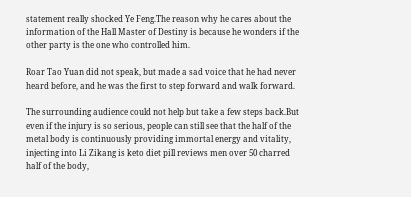statement really shocked Ye Feng.The reason why he cares about the information of the Hall Master of Destiny is because he wonders if the other party is the one who controlled him.

Roar Tao Yuan did not speak, but made a sad voice that he had never heard before, and he was the first to step forward and walk forward.

The surrounding audience could not help but take a few steps back.But even if the injury is so serious, people can still see that the half of the metal body is continuously providing immortal energy and vitality, injecting into Li Zikang is keto diet pill reviews men over 50 charred half of the body,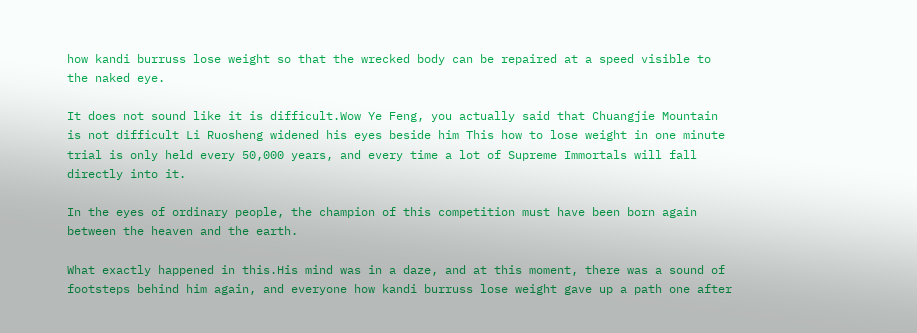how kandi burruss lose weight so that the wrecked body can be repaired at a speed visible to the naked eye.

It does not sound like it is difficult.Wow Ye Feng, you actually said that Chuangjie Mountain is not difficult Li Ruosheng widened his eyes beside him This how to lose weight in one minute trial is only held every 50,000 years, and every time a lot of Supreme Immortals will fall directly into it.

In the eyes of ordinary people, the champion of this competition must have been born again between the heaven and the earth.

What exactly happened in this.His mind was in a daze, and at this moment, there was a sound of footsteps behind him again, and everyone how kandi burruss lose weight gave up a path one after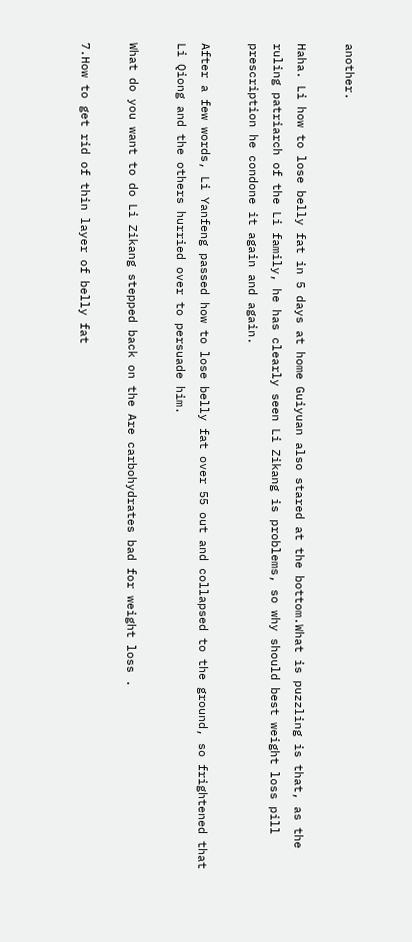another.

Haha. Li how to lose belly fat in 5 days at home Guiyuan also stared at the bottom.What is puzzling is that, as the ruling patriarch of the Li family, he has clearly seen Li Zikang is problems, so why should best weight loss pill prescription he condone it again and again.

After a few words, Li Yanfeng passed how to lose belly fat over 55 out and collapsed to the ground, so frightened that Li Qiong and the others hurried over to persuade him.

What do you want to do Li Zikang stepped back on the Are carbohydrates bad for weight loss .

7.How to get rid of thin layer of belly fat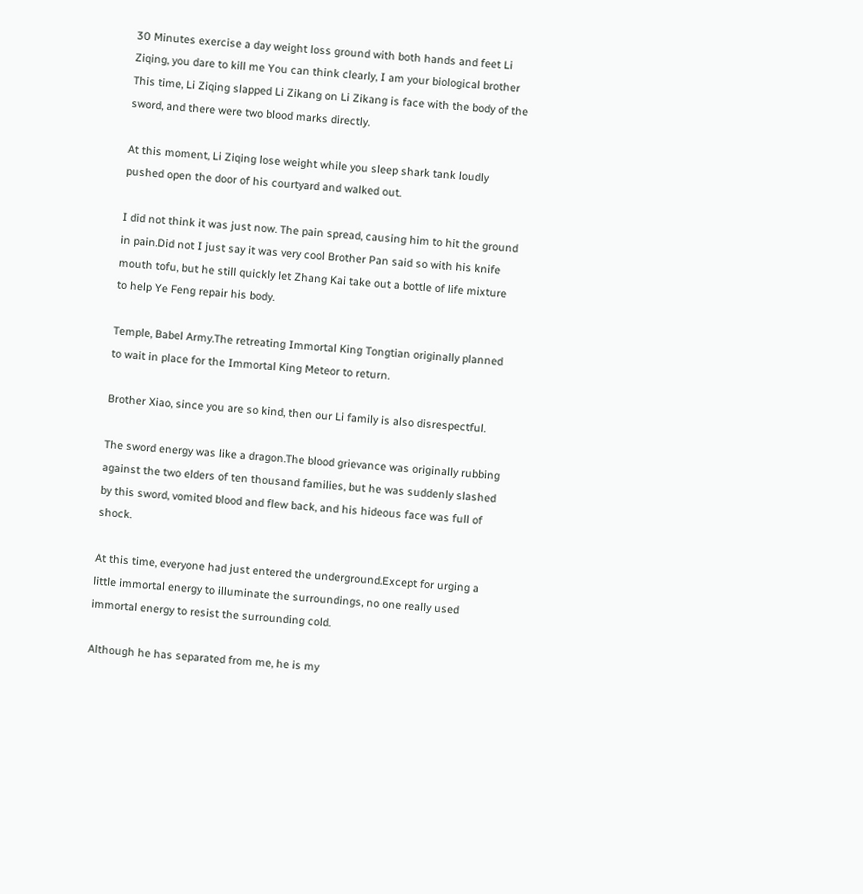30 Minutes exercise a day weight loss ground with both hands and feet Li Ziqing, you dare to kill me You can think clearly, I am your biological brother This time, Li Ziqing slapped Li Zikang on Li Zikang is face with the body of the sword, and there were two blood marks directly.

At this moment, Li Ziqing lose weight while you sleep shark tank loudly pushed open the door of his courtyard and walked out.

I did not think it was just now. The pain spread, causing him to hit the ground in pain.Did not I just say it was very cool Brother Pan said so with his knife mouth tofu, but he still quickly let Zhang Kai take out a bottle of life mixture to help Ye Feng repair his body.

Temple, Babel Army.The retreating Immortal King Tongtian originally planned to wait in place for the Immortal King Meteor to return.

Brother Xiao, since you are so kind, then our Li family is also disrespectful.

The sword energy was like a dragon.The blood grievance was originally rubbing against the two elders of ten thousand families, but he was suddenly slashed by this sword, vomited blood and flew back, and his hideous face was full of shock.

At this time, everyone had just entered the underground.Except for urging a little immortal energy to illuminate the surroundings, no one really used immortal energy to resist the surrounding cold.

Although he has separated from me, he is my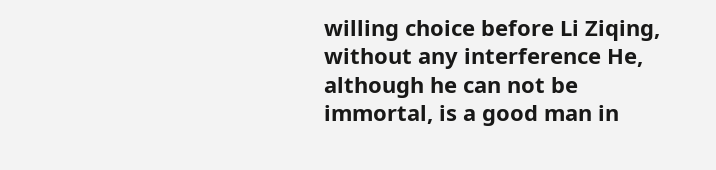willing choice before Li Ziqing, without any interference He, although he can not be immortal, is a good man in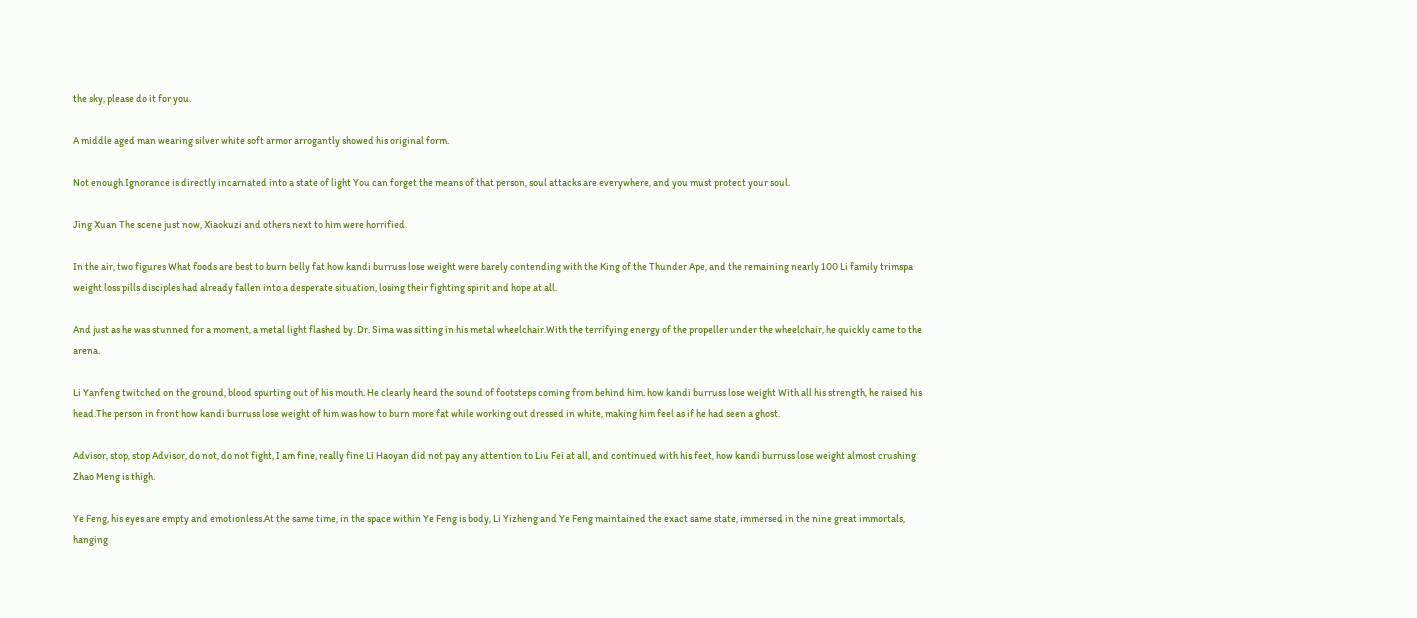the sky, please do it for you.

A middle aged man wearing silver white soft armor arrogantly showed his original form.

Not enough Ignorance is directly incarnated into a state of light You can forget the means of that person, soul attacks are everywhere, and you must protect your soul.

Jing Xuan The scene just now, Xiaokuzi and others next to him were horrified.

In the air, two figures What foods are best to burn belly fat how kandi burruss lose weight were barely contending with the King of the Thunder Ape, and the remaining nearly 100 Li family trimspa weight loss pills disciples had already fallen into a desperate situation, losing their fighting spirit and hope at all.

And just as he was stunned for a moment, a metal light flashed by. Dr. Sima was sitting in his metal wheelchair.With the terrifying energy of the propeller under the wheelchair, he quickly came to the arena.

Li Yanfeng twitched on the ground, blood spurting out of his mouth. He clearly heard the sound of footsteps coming from behind him. how kandi burruss lose weight With all his strength, he raised his head.The person in front how kandi burruss lose weight of him was how to burn more fat while working out dressed in white, making him feel as if he had seen a ghost.

Advisor, stop, stop Advisor, do not, do not fight, I am fine, really fine Li Haoyan did not pay any attention to Liu Fei at all, and continued with his feet, how kandi burruss lose weight almost crushing Zhao Meng is thigh.

Ye Feng, his eyes are empty and emotionless.At the same time, in the space within Ye Feng is body, Li Yizheng and Ye Feng maintained the exact same state, immersed in the nine great immortals, hanging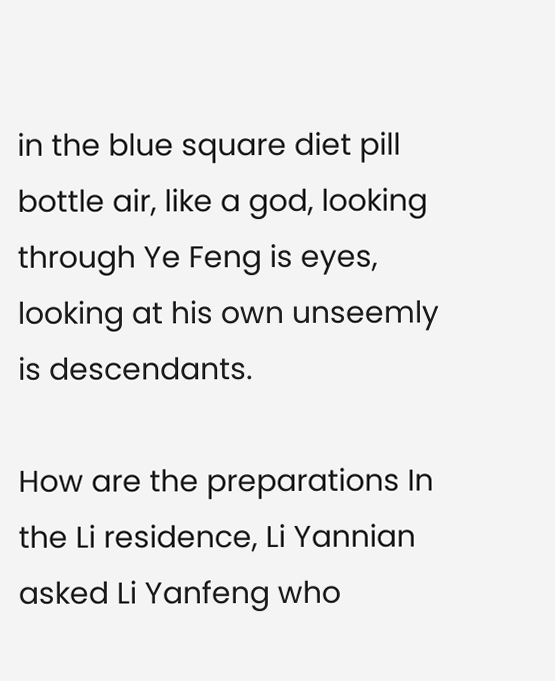in the blue square diet pill bottle air, like a god, looking through Ye Feng is eyes, looking at his own unseemly is descendants.

How are the preparations In the Li residence, Li Yannian asked Li Yanfeng who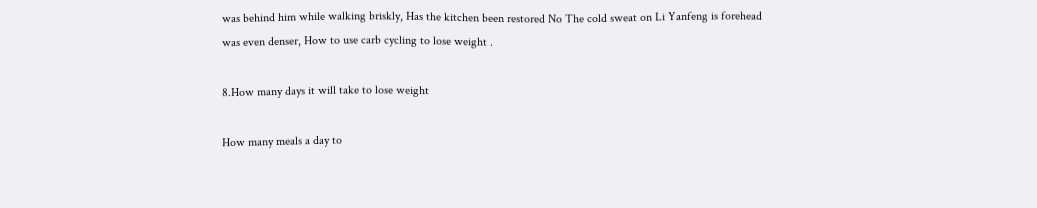was behind him while walking briskly, Has the kitchen been restored No The cold sweat on Li Yanfeng is forehead was even denser, How to use carb cycling to lose weight .

8.How many days it will take to lose weight

How many meals a day to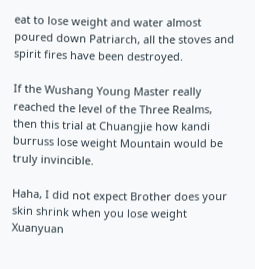eat to lose weight and water almost poured down Patriarch, all the stoves and spirit fires have been destroyed.

If the Wushang Young Master really reached the level of the Three Realms, then this trial at Chuangjie how kandi burruss lose weight Mountain would be truly invincible.

Haha, I did not expect Brother does your skin shrink when you lose weight Xuanyuan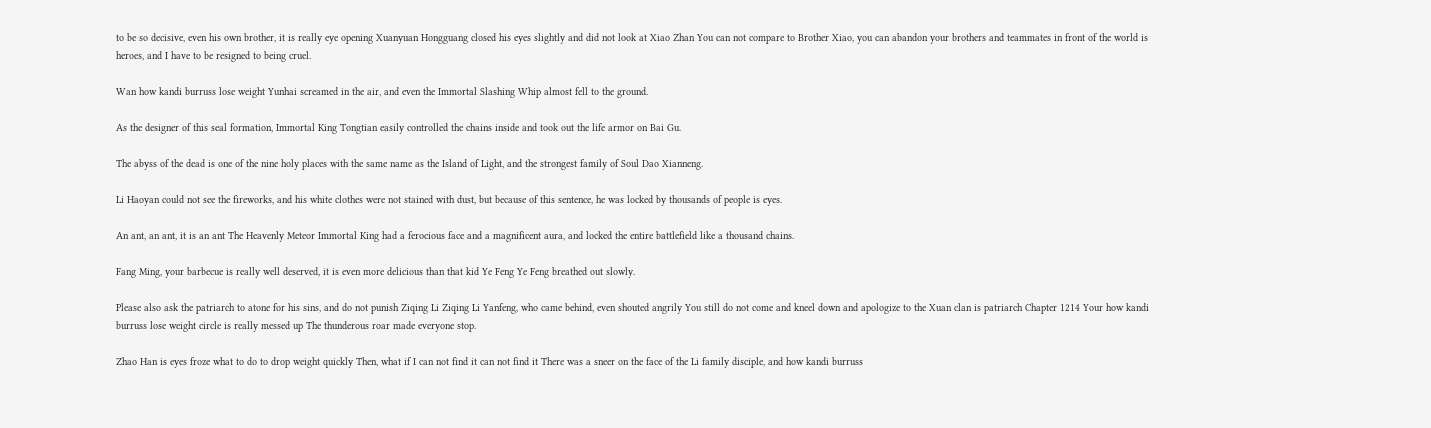to be so decisive, even his own brother, it is really eye opening Xuanyuan Hongguang closed his eyes slightly and did not look at Xiao Zhan You can not compare to Brother Xiao, you can abandon your brothers and teammates in front of the world is heroes, and I have to be resigned to being cruel.

Wan how kandi burruss lose weight Yunhai screamed in the air, and even the Immortal Slashing Whip almost fell to the ground.

As the designer of this seal formation, Immortal King Tongtian easily controlled the chains inside and took out the life armor on Bai Gu.

The abyss of the dead is one of the nine holy places with the same name as the Island of Light, and the strongest family of Soul Dao Xianneng.

Li Haoyan could not see the fireworks, and his white clothes were not stained with dust, but because of this sentence, he was locked by thousands of people is eyes.

An ant, an ant, it is an ant The Heavenly Meteor Immortal King had a ferocious face and a magnificent aura, and locked the entire battlefield like a thousand chains.

Fang Ming, your barbecue is really well deserved, it is even more delicious than that kid Ye Feng Ye Feng breathed out slowly.

Please also ask the patriarch to atone for his sins, and do not punish Ziqing Li Ziqing Li Yanfeng, who came behind, even shouted angrily You still do not come and kneel down and apologize to the Xuan clan is patriarch Chapter 1214 Your how kandi burruss lose weight circle is really messed up The thunderous roar made everyone stop.

Zhao Han is eyes froze what to do to drop weight quickly Then, what if I can not find it can not find it There was a sneer on the face of the Li family disciple, and how kandi burruss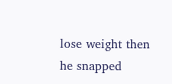lose weight then he snapped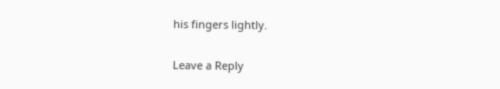his fingers lightly.

Leave a Reply